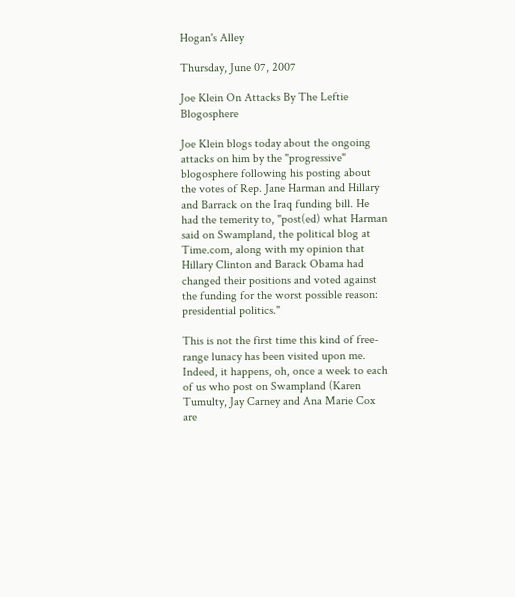Hogan's Alley

Thursday, June 07, 2007

Joe Klein On Attacks By The Leftie Blogosphere

Joe Klein blogs today about the ongoing attacks on him by the "progressive" blogosphere following his posting about the votes of Rep. Jane Harman and Hillary and Barrack on the Iraq funding bill. He had the temerity to, "post(ed) what Harman said on Swampland, the political blog at Time.com, along with my opinion that Hillary Clinton and Barack Obama had changed their positions and voted against the funding for the worst possible reason: presidential politics."

This is not the first time this kind of free-range lunacy has been visited upon me. Indeed, it happens, oh, once a week to each of us who post on Swampland (Karen Tumulty, Jay Carney and Ana Marie Cox are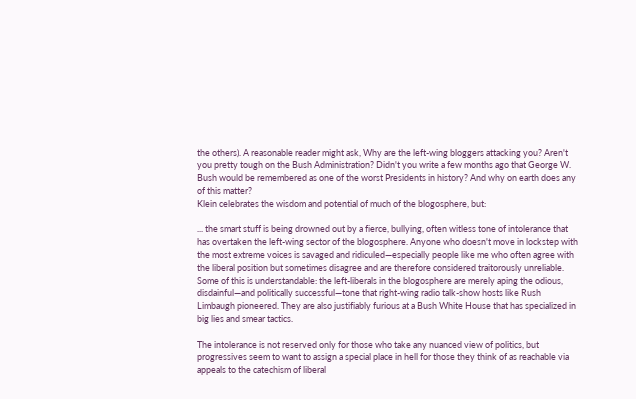the others). A reasonable reader might ask, Why are the left-wing bloggers attacking you? Aren't you pretty tough on the Bush Administration? Didn't you write a few months ago that George W. Bush would be remembered as one of the worst Presidents in history? And why on earth does any of this matter?
Klein celebrates the wisdom and potential of much of the blogosphere, but:

... the smart stuff is being drowned out by a fierce, bullying, often witless tone of intolerance that has overtaken the left-wing sector of the blogosphere. Anyone who doesn't move in lockstep with the most extreme voices is savaged and ridiculed—especially people like me who often agree with the liberal position but sometimes disagree and are therefore considered traitorously unreliable. Some of this is understandable: the left-liberals in the blogosphere are merely aping the odious, disdainful—and politically successful—tone that right-wing radio talk-show hosts like Rush Limbaugh pioneered. They are also justifiably furious at a Bush White House that has specialized in big lies and smear tactics.

The intolerance is not reserved only for those who take any nuanced view of politics, but progressives seem to want to assign a special place in hell for those they think of as reachable via appeals to the catechism of liberal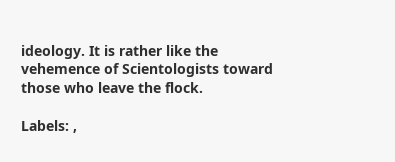ideology. It is rather like the vehemence of Scientologists toward those who leave the flock.

Labels: ,